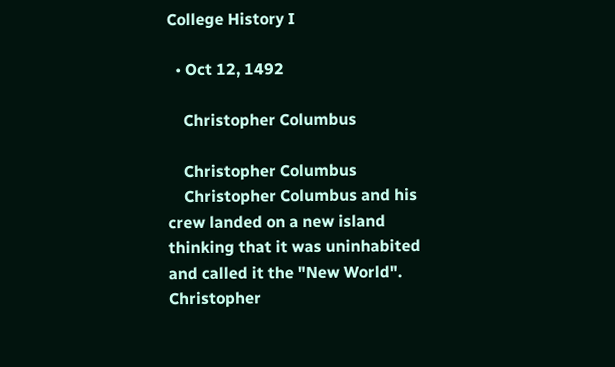College History I

  • Oct 12, 1492

    Christopher Columbus

    Christopher Columbus
    Christopher Columbus and his crew landed on a new island thinking that it was uninhabited and called it the "New World". Christopher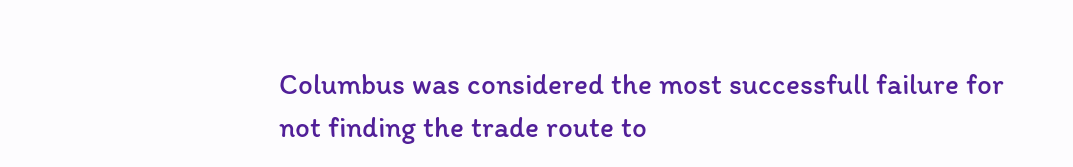Columbus was considered the most successfull failure for not finding the trade route to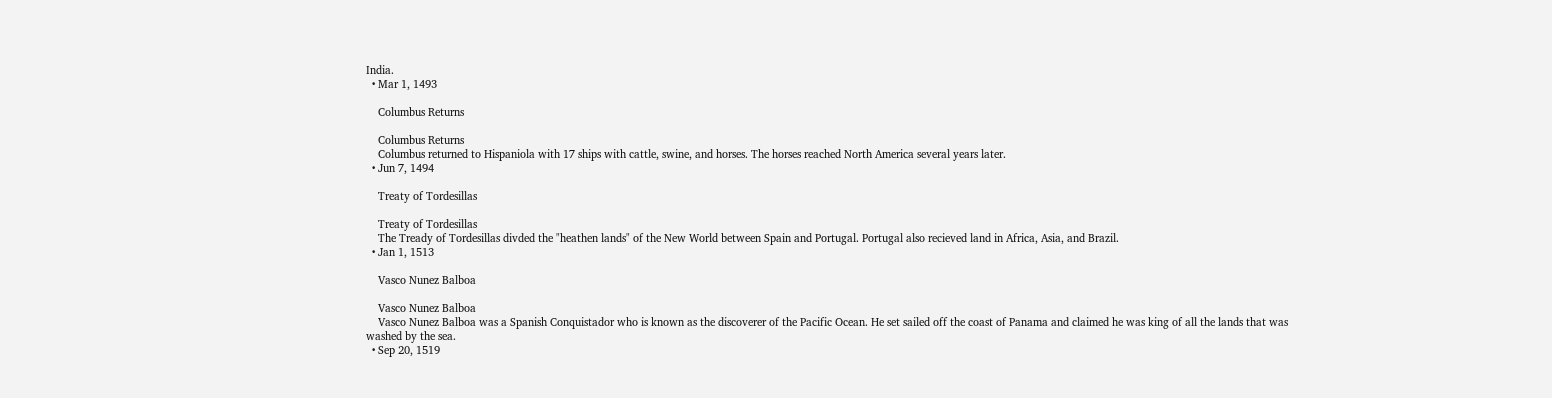India.
  • Mar 1, 1493

    Columbus Returns

    Columbus Returns
    Columbus returned to Hispaniola with 17 ships with cattle, swine, and horses. The horses reached North America several years later.
  • Jun 7, 1494

    Treaty of Tordesillas

    Treaty of Tordesillas
    The Tready of Tordesillas divded the "heathen lands" of the New World between Spain and Portugal. Portugal also recieved land in Africa, Asia, and Brazil.
  • Jan 1, 1513

    Vasco Nunez Balboa

    Vasco Nunez Balboa
    Vasco Nunez Balboa was a Spanish Conquistador who is known as the discoverer of the Pacific Ocean. He set sailed off the coast of Panama and claimed he was king of all the lands that was washed by the sea.
  • Sep 20, 1519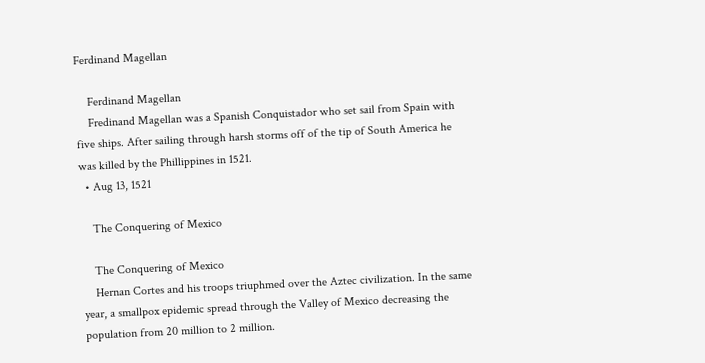Ferdinand Magellan

    Ferdinand Magellan
    Fredinand Magellan was a Spanish Conquistador who set sail from Spain with five ships. After sailing through harsh storms off of the tip of South America he was killed by the Phillippines in 1521.
  • Aug 13, 1521

    The Conquering of Mexico

    The Conquering of Mexico
    Hernan Cortes and his troops triuphmed over the Aztec civilization. In the same year, a smallpox epidemic spread through the Valley of Mexico decreasing the population from 20 million to 2 million.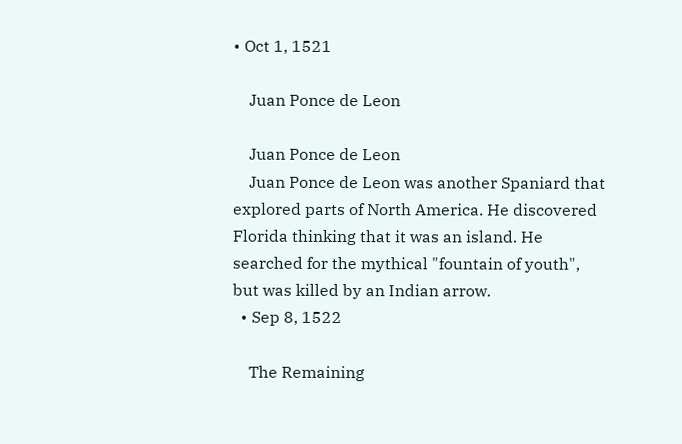• Oct 1, 1521

    Juan Ponce de Leon

    Juan Ponce de Leon
    Juan Ponce de Leon was another Spaniard that explored parts of North America. He discovered Florida thinking that it was an island. He searched for the mythical "fountain of youth", but was killed by an Indian arrow.
  • Sep 8, 1522

    The Remaining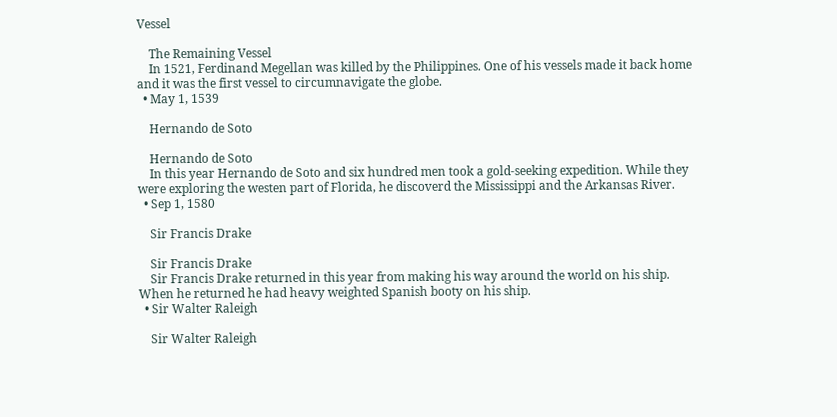Vessel

    The Remaining Vessel
    In 1521, Ferdinand Megellan was killed by the Philippines. One of his vessels made it back home and it was the first vessel to circumnavigate the globe.
  • May 1, 1539

    Hernando de Soto

    Hernando de Soto
    In this year Hernando de Soto and six hundred men took a gold-seeking expedition. While they were exploring the westen part of Florida, he discoverd the Mississippi and the Arkansas River.
  • Sep 1, 1580

    Sir Francis Drake

    Sir Francis Drake
    Sir Francis Drake returned in this year from making his way around the world on his ship. When he returned he had heavy weighted Spanish booty on his ship.
  • Sir Walter Raleigh

    Sir Walter Raleigh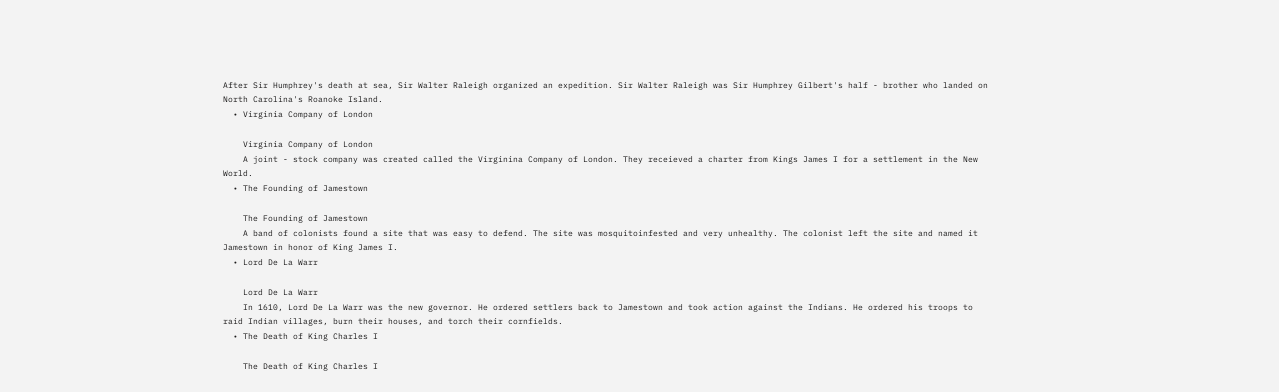After Sir Humphrey's death at sea, Sir Walter Raleigh organized an expedition. Sir Walter Raleigh was Sir Humphrey Gilbert's half - brother who landed on North Carolina's Roanoke Island.
  • Virginia Company of London

    Virginia Company of London
    A joint - stock company was created called the Virginina Company of London. They receieved a charter from Kings James I for a settlement in the New World.
  • The Founding of Jamestown

    The Founding of Jamestown
    A band of colonists found a site that was easy to defend. The site was mosquitoinfested and very unhealthy. The colonist left the site and named it Jamestown in honor of King James I.
  • Lord De La Warr

    Lord De La Warr
    In 1610, Lord De La Warr was the new governor. He ordered settlers back to Jamestown and took action against the Indians. He ordered his troops to raid Indian villages, burn their houses, and torch their cornfields.
  • The Death of King Charles I

    The Death of King Charles I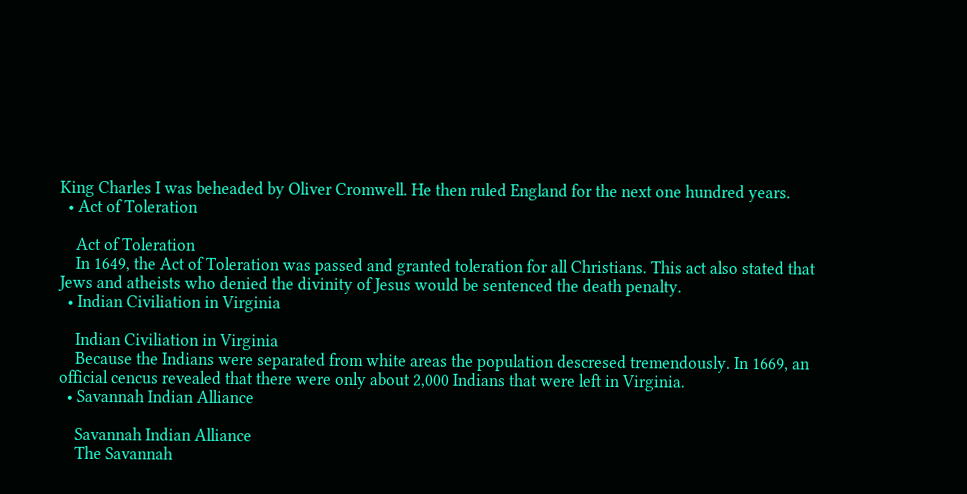King Charles I was beheaded by Oliver Cromwell. He then ruled England for the next one hundred years.
  • Act of Toleration

    Act of Toleration
    In 1649, the Act of Toleration was passed and granted toleration for all Christians. This act also stated that Jews and atheists who denied the divinity of Jesus would be sentenced the death penalty.
  • Indian Civiliation in Virginia

    Indian Civiliation in Virginia
    Because the Indians were separated from white areas the population descresed tremendously. In 1669, an official cencus revealed that there were only about 2,000 Indians that were left in Virginia.
  • Savannah Indian Alliance

    Savannah Indian Alliance
    The Savannah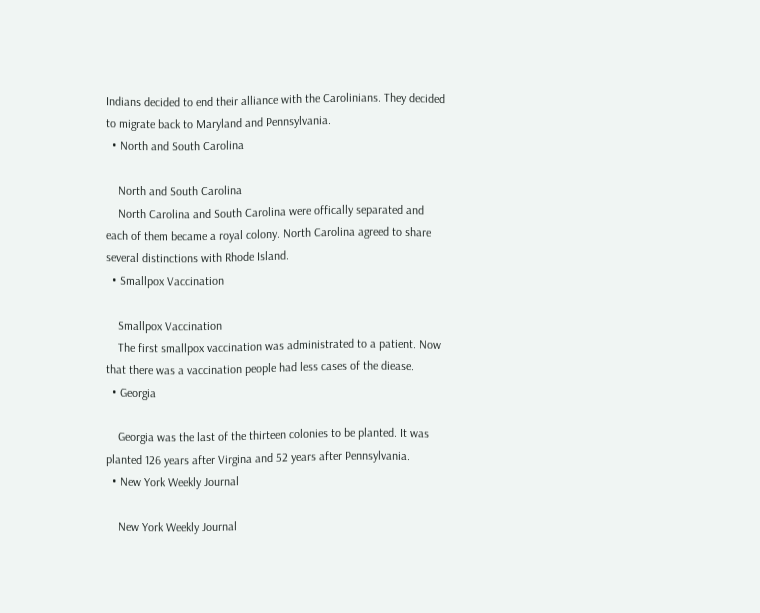Indians decided to end their alliance with the Carolinians. They decided to migrate back to Maryland and Pennsylvania.
  • North and South Carolina

    North and South Carolina
    North Carolina and South Carolina were offically separated and each of them became a royal colony. North Carolina agreed to share several distinctions with Rhode Island.
  • Smallpox Vaccination

    Smallpox Vaccination
    The first smallpox vaccination was administrated to a patient. Now that there was a vaccination people had less cases of the diease.
  • Georgia

    Georgia was the last of the thirteen colonies to be planted. It was planted 126 years after Virgina and 52 years after Pennsylvania.
  • New York Weekly Journal

    New York Weekly Journal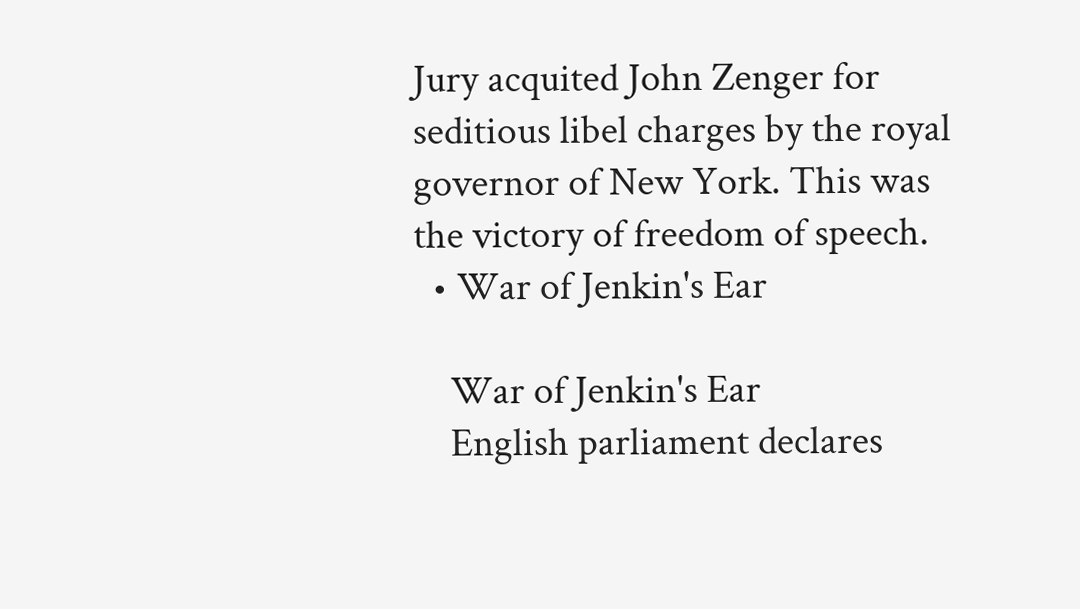Jury acquited John Zenger for seditious libel charges by the royal governor of New York. This was the victory of freedom of speech.
  • War of Jenkin's Ear

    War of Jenkin's Ear
    English parliament declares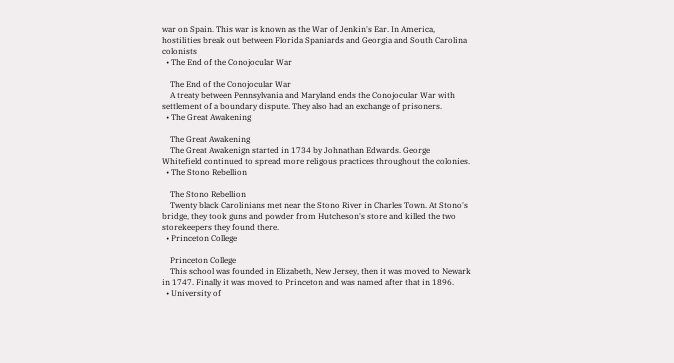war on Spain. This war is known as the War of Jenkin's Ear. In America, hostilities break out between Florida Spaniards and Georgia and South Carolina colonists
  • The End of the Conojocular War

    The End of the Conojocular War
    A treaty between Pennsylvania and Maryland ends the Conojocular War with settlement of a boundary dispute. They also had an exchange of prisoners.
  • The Great Awakening

    The Great Awakening
    The Great Awakenign started in 1734 by Johnathan Edwards. George Whitefield continued to spread more religous practices throughout the colonies.
  • The Stono Rebellion

    The Stono Rebellion
    Twenty black Carolinians met near the Stono River in Charles Town. At Stono's bridge, they took guns and powder from Hutcheson's store and killed the two storekeepers they found there.
  • Princeton College

    Princeton College
    This school was founded in Elizabeth, New Jersey, then it was moved to Newark in 1747. Finally it was moved to Princeton and was named after that in 1896.
  • University of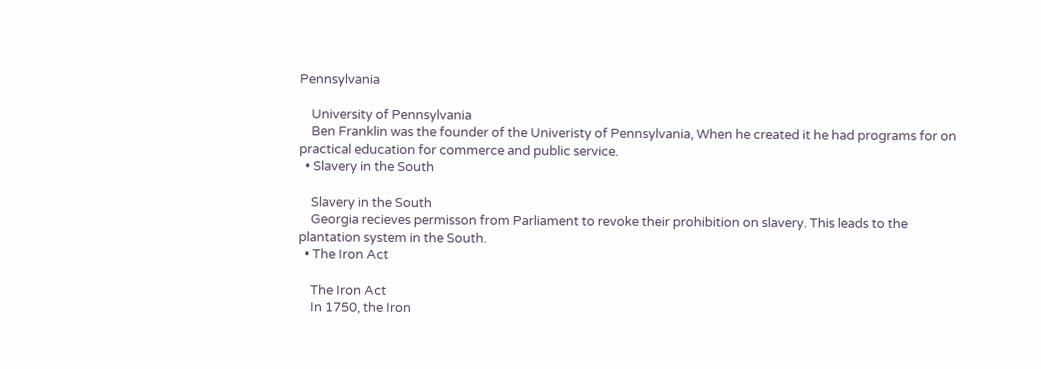Pennsylvania

    University of Pennsylvania
    Ben Franklin was the founder of the Univeristy of Pennsylvania, When he created it he had programs for on practical education for commerce and public service.
  • Slavery in the South

    Slavery in the South
    Georgia recieves permisson from Parliament to revoke their prohibition on slavery. This leads to the plantation system in the South.
  • The Iron Act

    The Iron Act
    In 1750, the Iron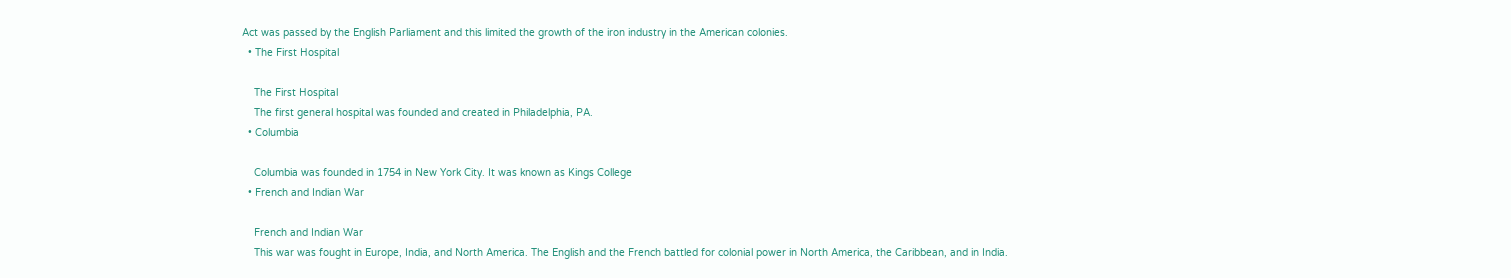Act was passed by the English Parliament and this limited the growth of the iron industry in the American colonies.
  • The First Hospital

    The First Hospital
    The first general hospital was founded and created in Philadelphia, PA.
  • Columbia

    Columbia was founded in 1754 in New York City. It was known as Kings College
  • French and Indian War

    French and Indian War
    This war was fought in Europe, India, and North America. The English and the French battled for colonial power in North America, the Caribbean, and in India.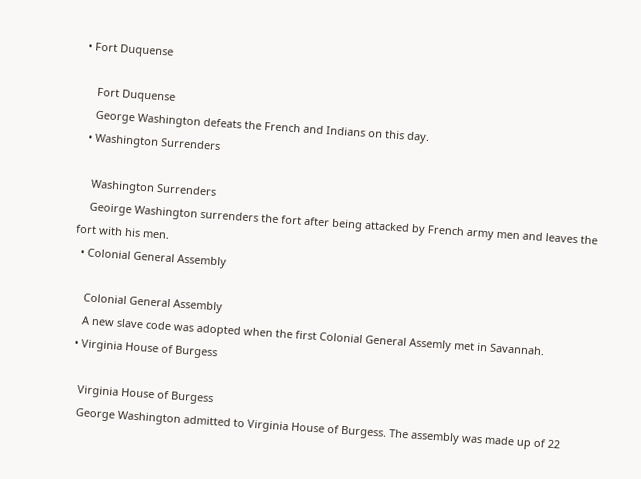• Fort Duquense

    Fort Duquense
    George Washington defeats the French and Indians on this day.
  • Washington Surrenders

    Washington Surrenders
    Geoirge Washington surrenders the fort after being attacked by French army men and leaves the fort with his men.
  • Colonial General Assembly

    Colonial General Assembly
    A new slave code was adopted when the first Colonial General Assemly met in Savannah.
  • Virginia House of Burgess

    Virginia House of Burgess
    George Washington admitted to Virginia House of Burgess. The assembly was made up of 22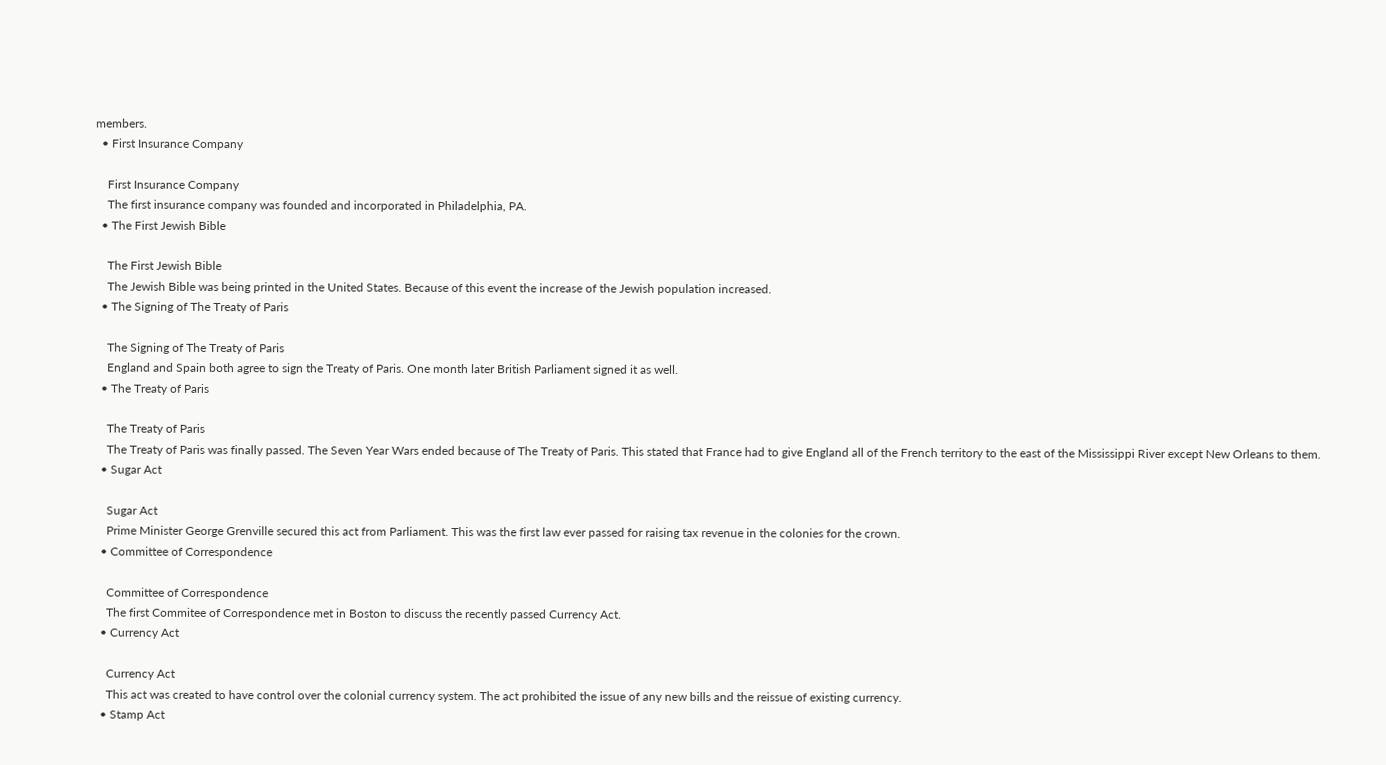members.
  • First Insurance Company

    First Insurance Company
    The first insurance company was founded and incorporated in Philadelphia, PA.
  • The First Jewish Bible

    The First Jewish Bible
    The Jewish Bible was being printed in the United States. Because of this event the increase of the Jewish population increased.
  • The Signing of The Treaty of Paris

    The Signing of The Treaty of Paris
    England and Spain both agree to sign the Treaty of Paris. One month later British Parliament signed it as well.
  • The Treaty of Paris

    The Treaty of Paris
    The Treaty of Paris was finally passed. The Seven Year Wars ended because of The Treaty of Paris. This stated that France had to give England all of the French territory to the east of the Mississippi River except New Orleans to them.
  • Sugar Act

    Sugar Act
    Prime Minister George Grenville secured this act from Parliament. This was the first law ever passed for raising tax revenue in the colonies for the crown.
  • Committee of Correspondence

    Committee of Correspondence
    The first Commitee of Correspondence met in Boston to discuss the recently passed Currency Act.
  • Currency Act

    Currency Act
    This act was created to have control over the colonial currency system. The act prohibited the issue of any new bills and the reissue of existing currency.
  • Stamp Act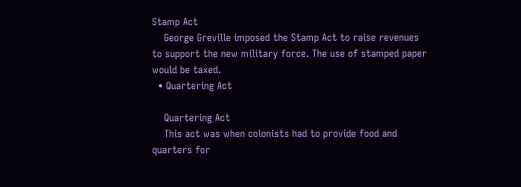Stamp Act
    George Greville imposed the Stamp Act to raise revenues to support the new military force. The use of stamped paper would be taxed.
  • Quartering Act

    Quartering Act
    This act was when colonists had to provide food and quarters for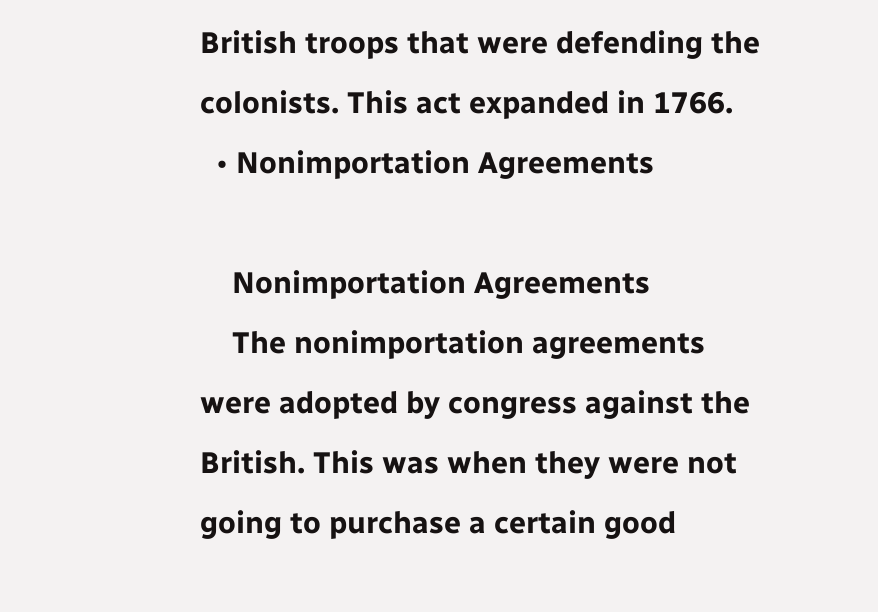British troops that were defending the colonists. This act expanded in 1766.
  • Nonimportation Agreements

    Nonimportation Agreements
    The nonimportation agreements were adopted by congress against the British. This was when they were not going to purchase a certain good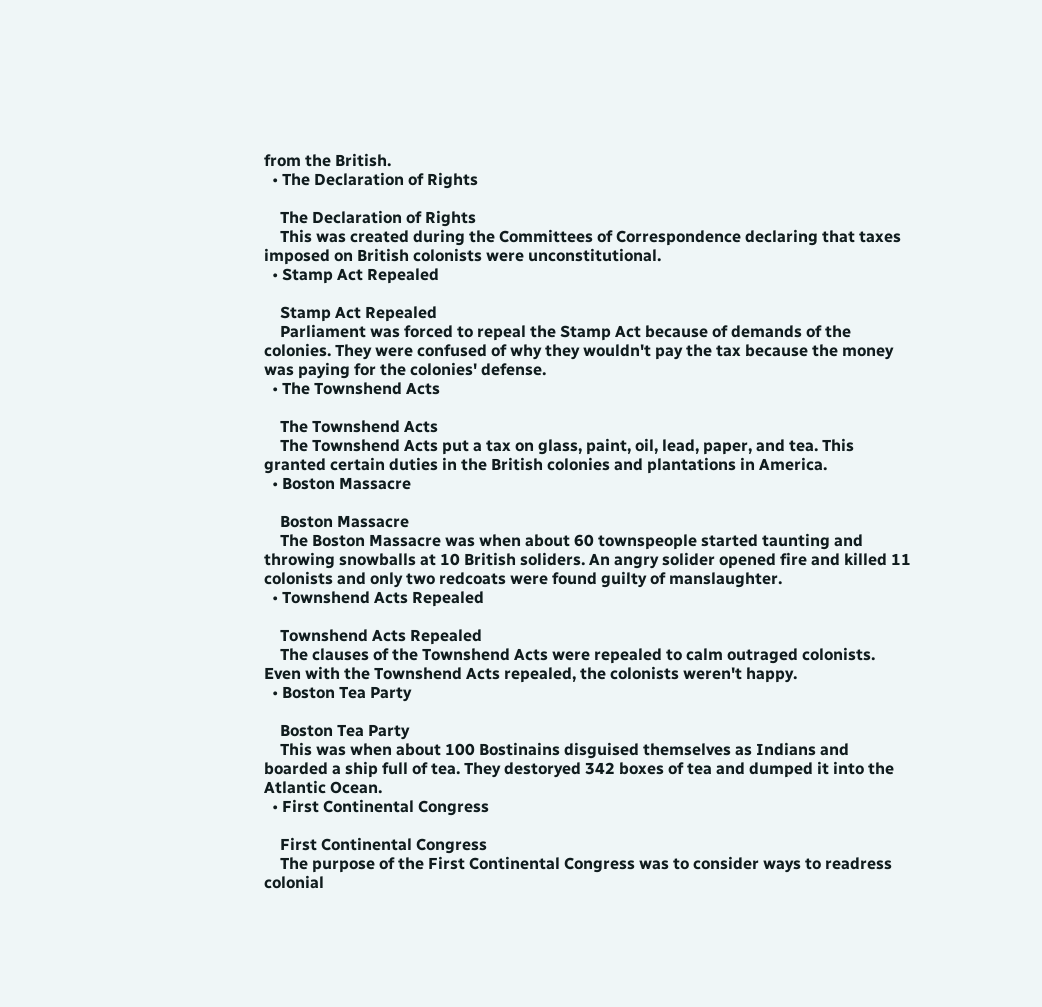from the British.
  • The Declaration of Rights

    The Declaration of Rights
    This was created during the Committees of Correspondence declaring that taxes imposed on British colonists were unconstitutional.
  • Stamp Act Repealed

    Stamp Act Repealed
    Parliament was forced to repeal the Stamp Act because of demands of the colonies. They were confused of why they wouldn't pay the tax because the money was paying for the colonies' defense.
  • The Townshend Acts

    The Townshend Acts
    The Townshend Acts put a tax on glass, paint, oil, lead, paper, and tea. This granted certain duties in the British colonies and plantations in America.
  • Boston Massacre

    Boston Massacre
    The Boston Massacre was when about 60 townspeople started taunting and throwing snowballs at 10 British soliders. An angry solider opened fire and killed 11 colonists and only two redcoats were found guilty of manslaughter.
  • Townshend Acts Repealed

    Townshend Acts Repealed
    The clauses of the Townshend Acts were repealed to calm outraged colonists. Even with the Townshend Acts repealed, the colonists weren't happy.
  • Boston Tea Party

    Boston Tea Party
    This was when about 100 Bostinains disguised themselves as Indians and boarded a ship full of tea. They destoryed 342 boxes of tea and dumped it into the Atlantic Ocean.
  • First Continental Congress

    First Continental Congress
    The purpose of the First Continental Congress was to consider ways to readress colonial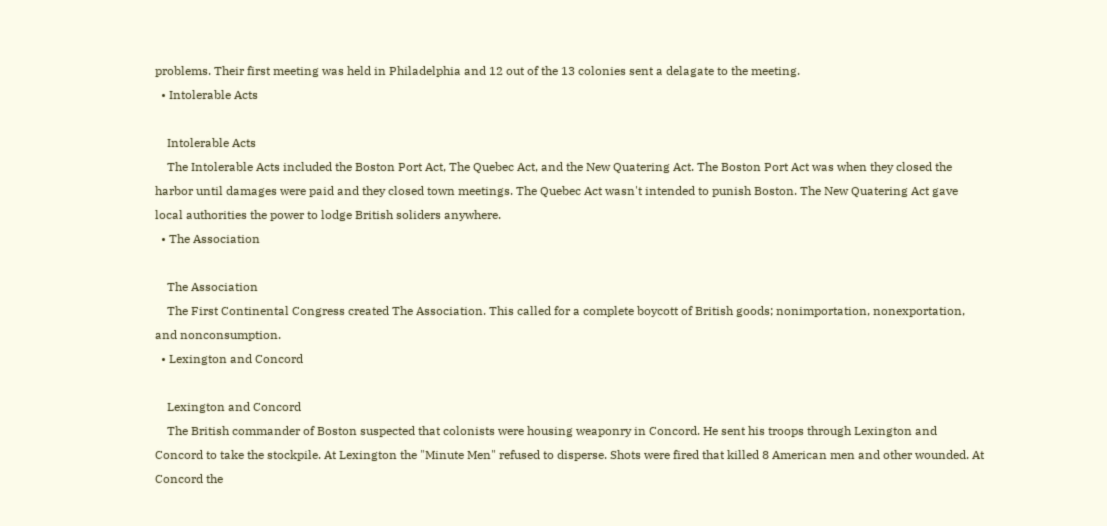problems. Their first meeting was held in Philadelphia and 12 out of the 13 colonies sent a delagate to the meeting.
  • Intolerable Acts

    Intolerable Acts
    The Intolerable Acts included the Boston Port Act, The Quebec Act, and the New Quatering Act. The Boston Port Act was when they closed the harbor until damages were paid and they closed town meetings. The Quebec Act wasn't intended to punish Boston. The New Quatering Act gave local authorities the power to lodge British soliders anywhere.
  • The Association

    The Association
    The First Continental Congress created The Association. This called for a complete boycott of British goods; nonimportation, nonexportation, and nonconsumption.
  • Lexington and Concord

    Lexington and Concord
    The British commander of Boston suspected that colonists were housing weaponry in Concord. He sent his troops through Lexington and Concord to take the stockpile. At Lexington the "Minute Men" refused to disperse. Shots were fired that killed 8 American men and other wounded. At Concord the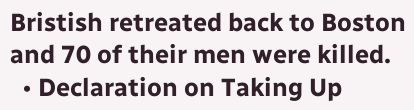Bristish retreated back to Boston and 70 of their men were killed.
  • Declaration on Taking Up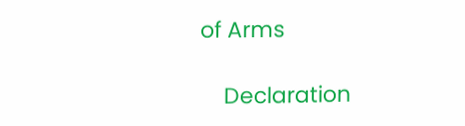of Arms

    Declaration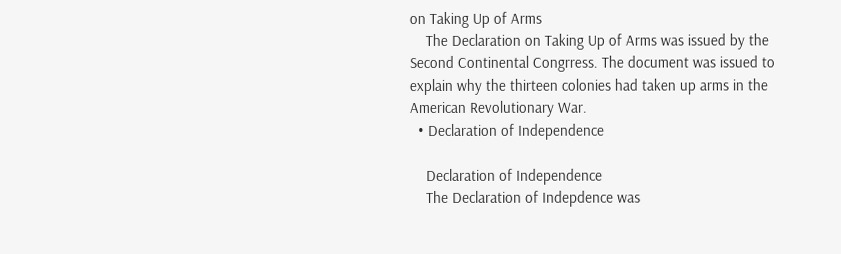on Taking Up of Arms
    The Declaration on Taking Up of Arms was issued by the Second Continental Congrress. The document was issued to explain why the thirteen colonies had taken up arms in the American Revolutionary War.
  • Declaration of Independence

    Declaration of Independence
    The Declaration of Indepdence was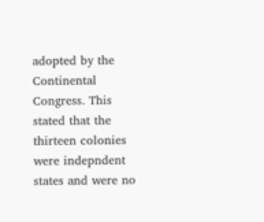adopted by the Continental Congress. This stated that the thirteen colonies were indepndent states and were no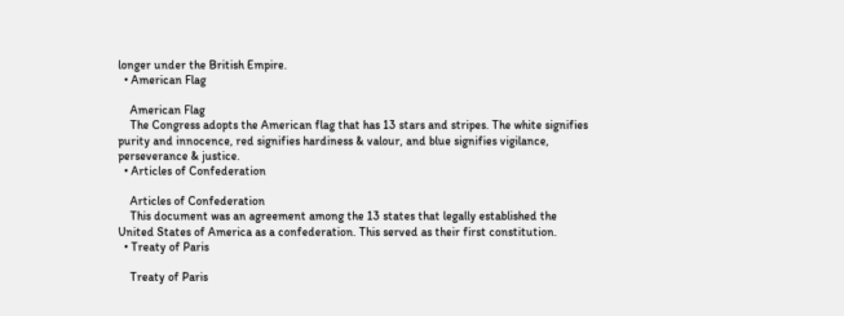longer under the British Empire.
  • American Flag

    American Flag
    The Congress adopts the American flag that has 13 stars and stripes. The white signifies purity and innocence, red signifies hardiness & valour, and blue signifies vigilance, perseverance & justice.
  • Articles of Confederation

    Articles of Confederation
    This document was an agreement among the 13 states that legally established the United States of America as a confederation. This served as their first constitution.
  • Treaty of Paris

    Treaty of Paris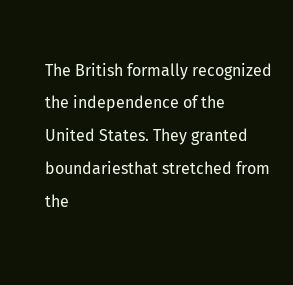The British formally recognized the independence of the United States. They granted boundariesthat stretched from the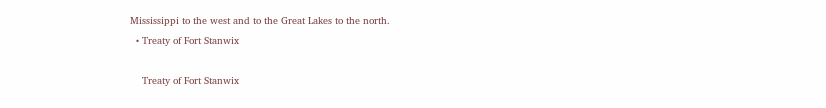Mississippi to the west and to the Great Lakes to the north.
  • Treaty of Fort Stanwix

    Treaty of Fort Stanwix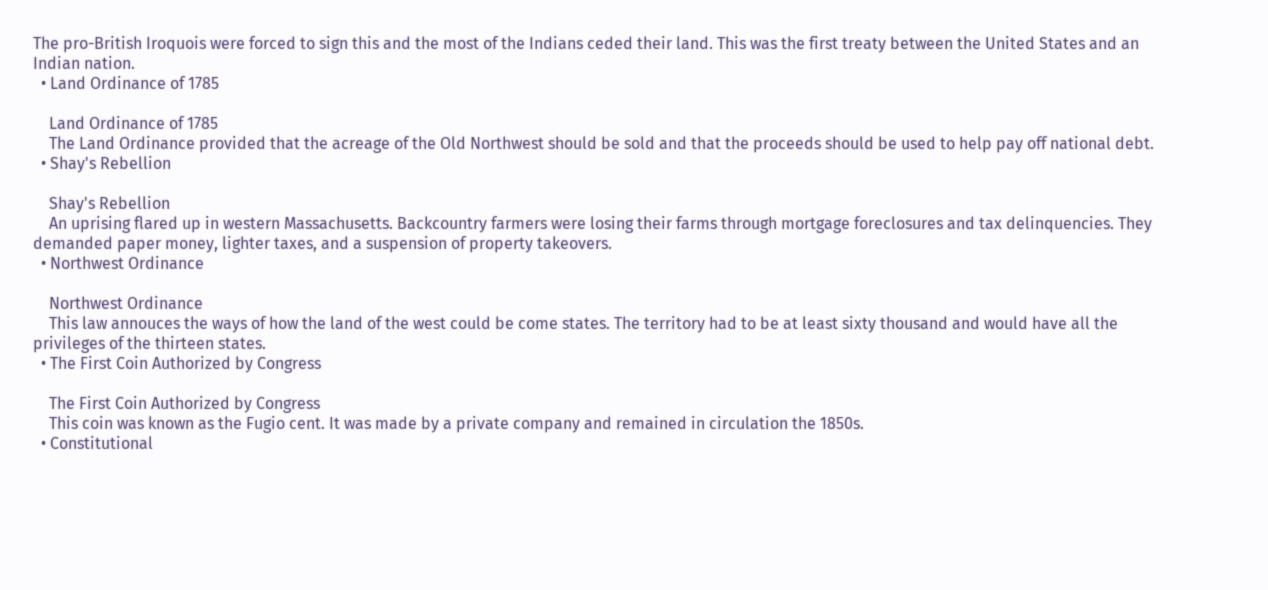The pro-British Iroquois were forced to sign this and the most of the Indians ceded their land. This was the first treaty between the United States and an Indian nation.
  • Land Ordinance of 1785

    Land Ordinance of 1785
    The Land Ordinance provided that the acreage of the Old Northwest should be sold and that the proceeds should be used to help pay off national debt.
  • Shay's Rebellion

    Shay's Rebellion
    An uprising flared up in western Massachusetts. Backcountry farmers were losing their farms through mortgage foreclosures and tax delinquencies. They demanded paper money, lighter taxes, and a suspension of property takeovers.
  • Northwest Ordinance

    Northwest Ordinance
    This law annouces the ways of how the land of the west could be come states. The territory had to be at least sixty thousand and would have all the privileges of the thirteen states.
  • The First Coin Authorized by Congress

    The First Coin Authorized by Congress
    This coin was known as the Fugio cent. It was made by a private company and remained in circulation the 1850s.
  • Constitutional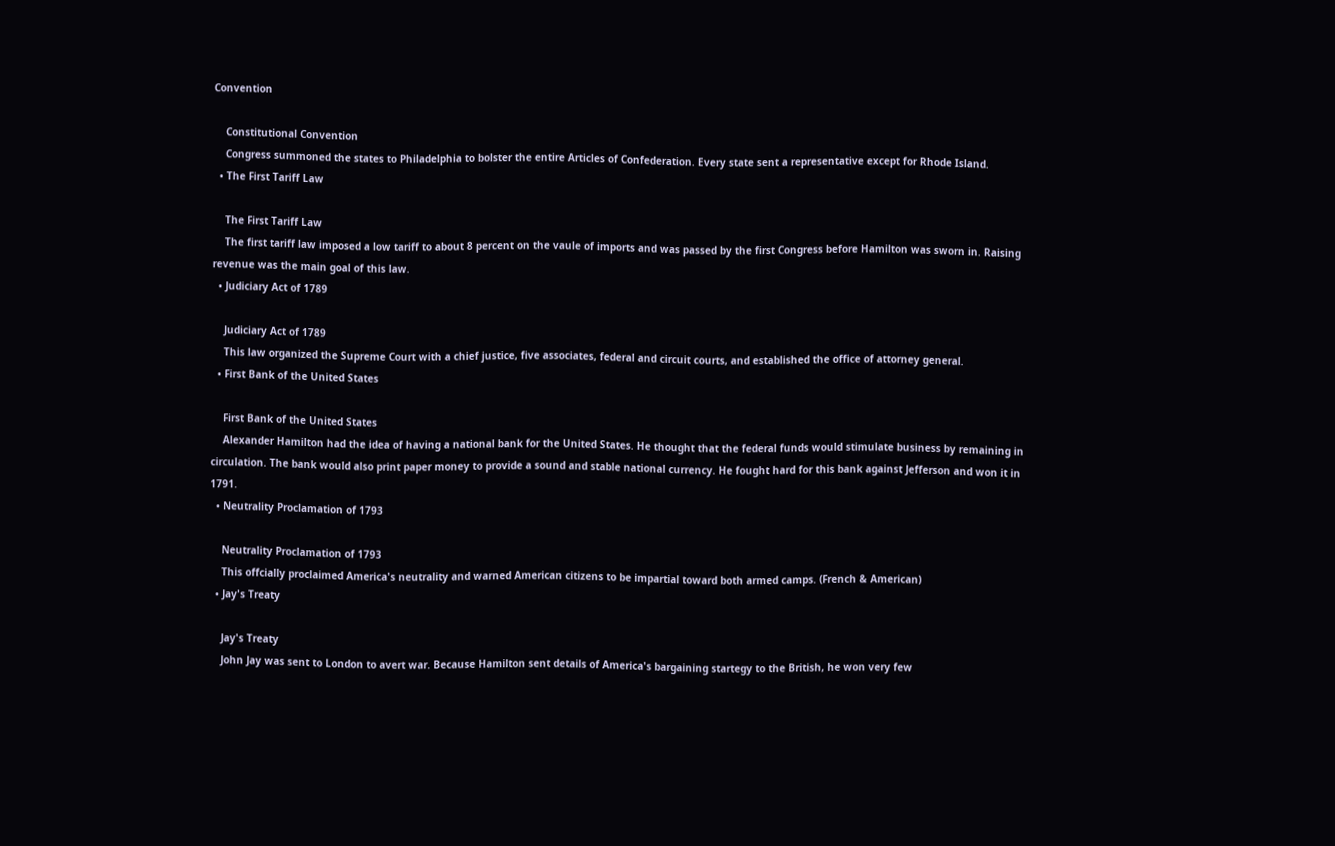Convention

    Constitutional Convention
    Congress summoned the states to Philadelphia to bolster the entire Articles of Confederation. Every state sent a representative except for Rhode Island.
  • The First Tariff Law

    The First Tariff Law
    The first tariff law imposed a low tariff to about 8 percent on the vaule of imports and was passed by the first Congress before Hamilton was sworn in. Raising revenue was the main goal of this law.
  • Judiciary Act of 1789

    Judiciary Act of 1789
    This law organized the Supreme Court with a chief justice, five associates, federal and circuit courts, and established the office of attorney general.
  • First Bank of the United States

    First Bank of the United States
    Alexander Hamilton had the idea of having a national bank for the United States. He thought that the federal funds would stimulate business by remaining in circulation. The bank would also print paper money to provide a sound and stable national currency. He fought hard for this bank against Jefferson and won it in 1791.
  • Neutrality Proclamation of 1793

    Neutrality Proclamation of 1793
    This offcially proclaimed America's neutrality and warned American citizens to be impartial toward both armed camps. (French & American)
  • Jay's Treaty

    Jay's Treaty
    John Jay was sent to London to avert war. Because Hamilton sent details of America's bargaining startegy to the British, he won very few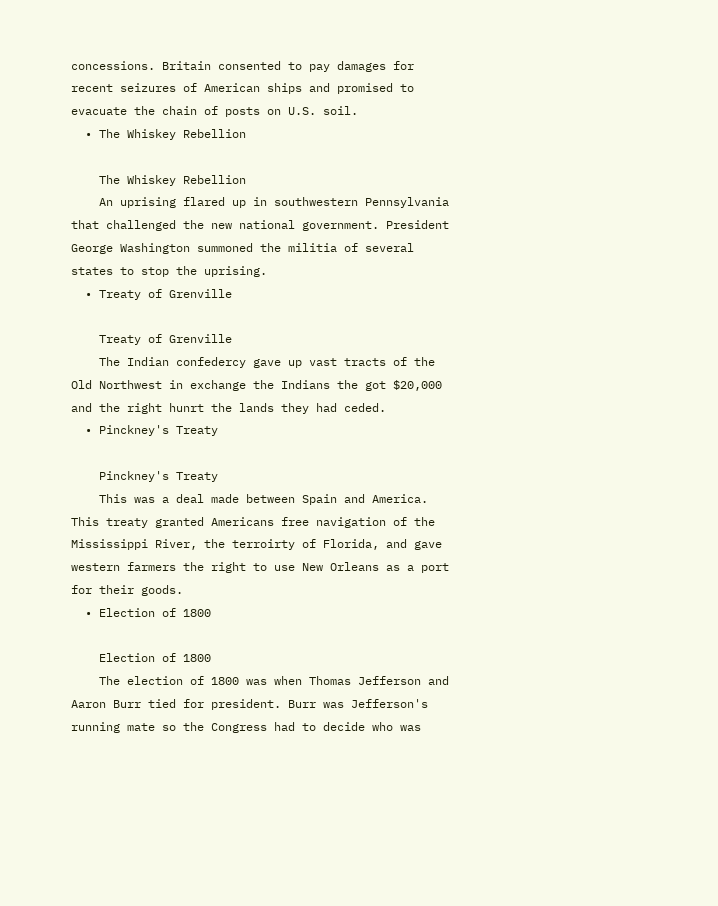concessions. Britain consented to pay damages for recent seizures of American ships and promised to evacuate the chain of posts on U.S. soil.
  • The Whiskey Rebellion

    The Whiskey Rebellion
    An uprising flared up in southwestern Pennsylvania that challenged the new national government. President George Washington summoned the militia of several states to stop the uprising.
  • Treaty of Grenville

    Treaty of Grenville
    The Indian confedercy gave up vast tracts of the Old Northwest in exchange the Indians the got $20,000 and the right hunrt the lands they had ceded.
  • Pinckney's Treaty

    Pinckney's Treaty
    This was a deal made between Spain and America. This treaty granted Americans free navigation of the Mississippi River, the terroirty of Florida, and gave western farmers the right to use New Orleans as a port for their goods.
  • Election of 1800

    Election of 1800
    The election of 1800 was when Thomas Jefferson and Aaron Burr tied for president. Burr was Jefferson's running mate so the Congress had to decide who was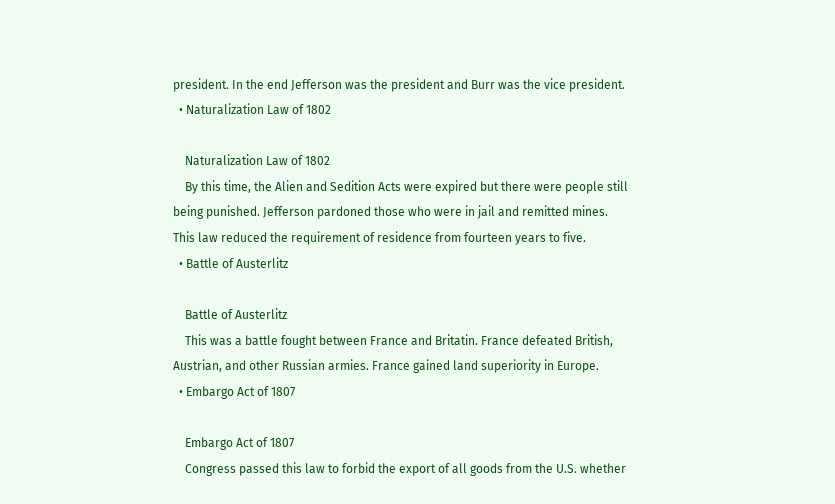president. In the end Jefferson was the president and Burr was the vice president.
  • Naturalization Law of 1802

    Naturalization Law of 1802
    By this time, the Alien and Sedition Acts were expired but there were people still being punished. Jefferson pardoned those who were in jail and remitted mines. This law reduced the requirement of residence from fourteen years to five.
  • Battle of Austerlitz

    Battle of Austerlitz
    This was a battle fought between France and Britatin. France defeated British, Austrian, and other Russian armies. France gained land superiority in Europe.
  • Embargo Act of 1807

    Embargo Act of 1807
    Congress passed this law to forbid the export of all goods from the U.S. whether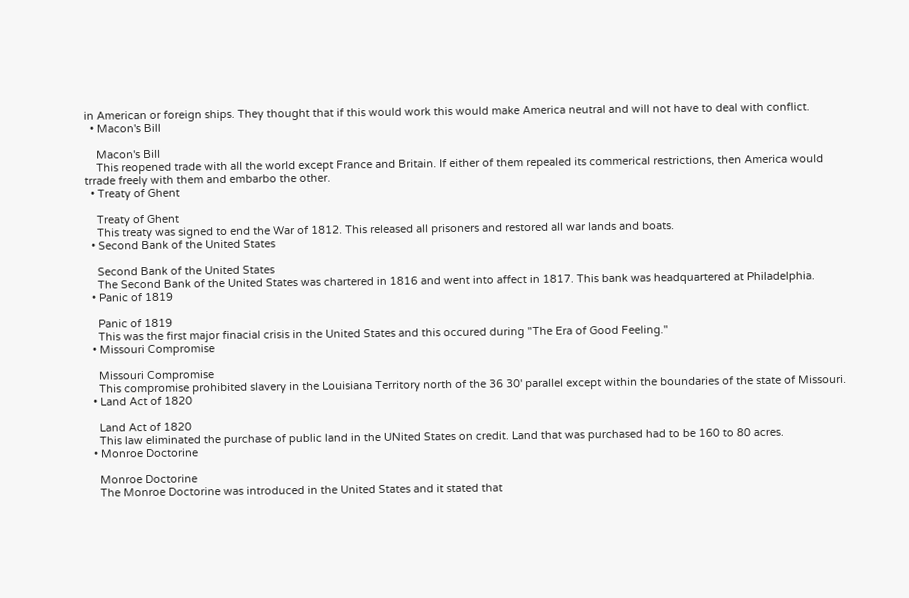in American or foreign ships. They thought that if this would work this would make America neutral and will not have to deal with conflict.
  • Macon's Bill

    Macon's Bill
    This reopened trade with all the world except France and Britain. If either of them repealed its commerical restrictions, then America would trrade freely with them and embarbo the other.
  • Treaty of Ghent

    Treaty of Ghent
    This treaty was signed to end the War of 1812. This released all prisoners and restored all war lands and boats.
  • Second Bank of the United States

    Second Bank of the United States
    The Second Bank of the United States was chartered in 1816 and went into affect in 1817. This bank was headquartered at Philadelphia.
  • Panic of 1819

    Panic of 1819
    This was the first major finacial crisis in the United States and this occured during "The Era of Good Feeling."
  • Missouri Compromise

    Missouri Compromise
    This compromise prohibited slavery in the Louisiana Territory north of the 36 30' parallel except within the boundaries of the state of Missouri.
  • Land Act of 1820

    Land Act of 1820
    This law eliminated the purchase of public land in the UNited States on credit. Land that was purchased had to be 160 to 80 acres.
  • Monroe Doctorine

    Monroe Doctorine
    The Monroe Doctorine was introduced in the United States and it stated that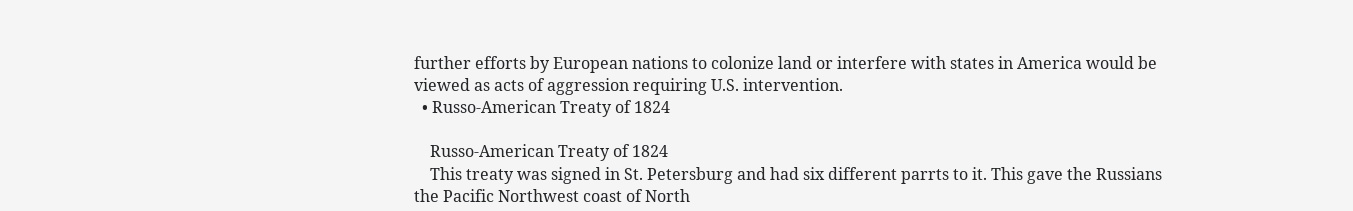further efforts by European nations to colonize land or interfere with states in America would be viewed as acts of aggression requiring U.S. intervention.
  • Russo-American Treaty of 1824

    Russo-American Treaty of 1824
    This treaty was signed in St. Petersburg and had six different parrts to it. This gave the Russians the Pacific Northwest coast of North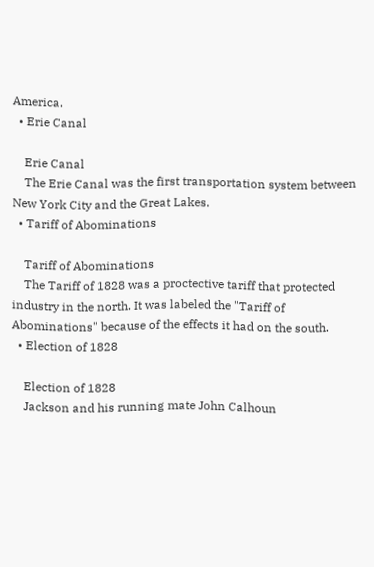America.
  • Erie Canal

    Erie Canal
    The Erie Canal was the first transportation system between New York City and the Great Lakes.
  • Tariff of Abominations

    Tariff of Abominations
    The Tariff of 1828 was a proctective tariff that protected industry in the north. It was labeled the "Tariff of Abominations" because of the effects it had on the south.
  • Election of 1828

    Election of 1828
    Jackson and his running mate John Calhoun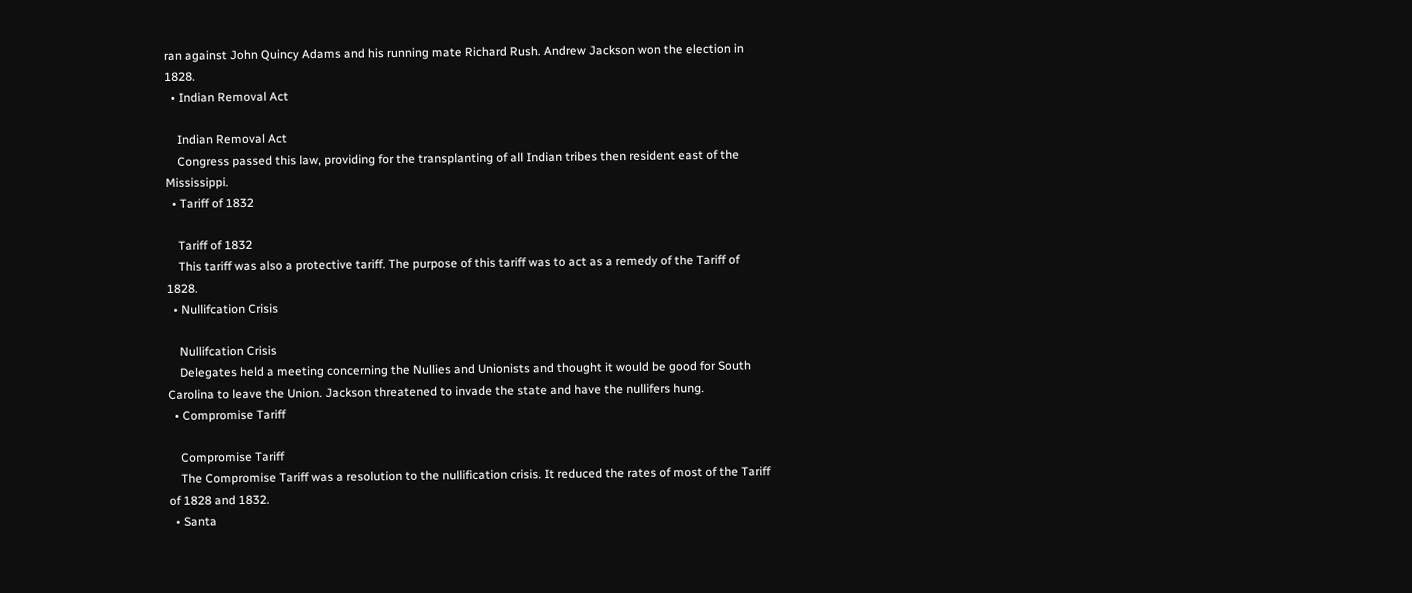ran against John Quincy Adams and his running mate Richard Rush. Andrew Jackson won the election in 1828.
  • Indian Removal Act

    Indian Removal Act
    Congress passed this law, providing for the transplanting of all Indian tribes then resident east of the Mississippi.
  • Tariff of 1832

    Tariff of 1832
    This tariff was also a protective tariff. The purpose of this tariff was to act as a remedy of the Tariff of 1828.
  • Nullifcation Crisis

    Nullifcation Crisis
    Delegates held a meeting concerning the Nullies and Unionists and thought it would be good for South Carolina to leave the Union. Jackson threatened to invade the state and have the nullifers hung.
  • Compromise Tariff

    Compromise Tariff
    The Compromise Tariff was a resolution to the nullification crisis. It reduced the rates of most of the Tariff of 1828 and 1832.
  • Santa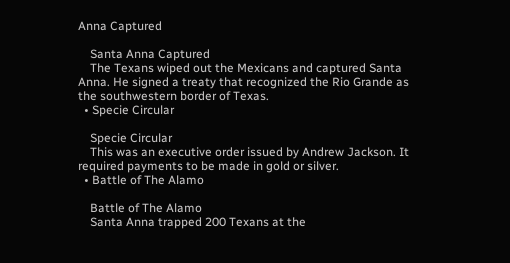Anna Captured

    Santa Anna Captured
    The Texans wiped out the Mexicans and captured Santa Anna. He signed a treaty that recognized the Rio Grande as the southwestern border of Texas.
  • Specie Circular

    Specie Circular
    This was an executive order issued by Andrew Jackson. It required payments to be made in gold or silver.
  • Battle of The Alamo

    Battle of The Alamo
    Santa Anna trapped 200 Texans at the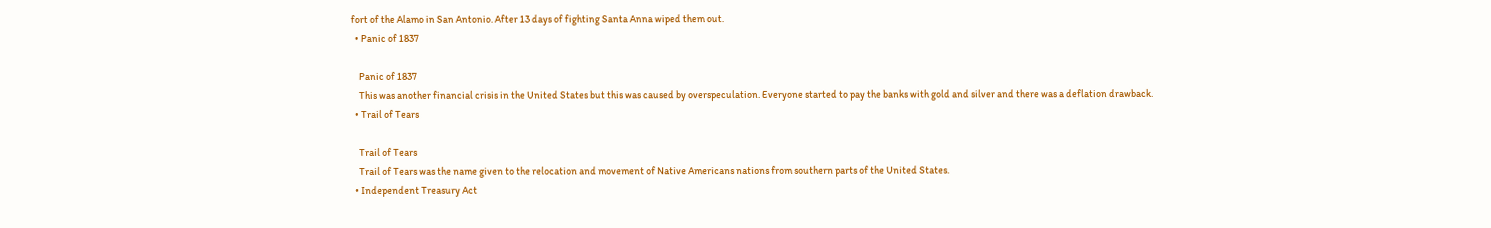fort of the Alamo in San Antonio. After 13 days of fighting Santa Anna wiped them out.
  • Panic of 1837

    Panic of 1837
    This was another financial crisis in the United States but this was caused by overspeculation. Everyone started to pay the banks with gold and silver and there was a deflation drawback.
  • Trail of Tears

    Trail of Tears
    Trail of Tears was the name given to the relocation and movement of Native Americans nations from southern parts of the United States.
  • Independent Treasury Act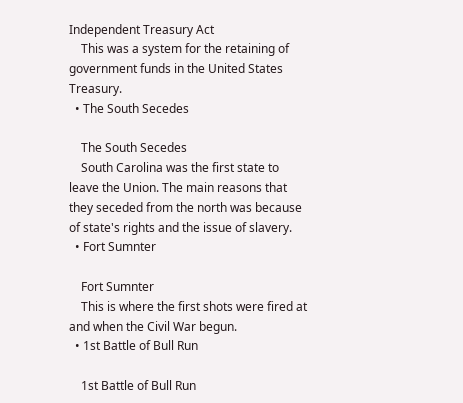Independent Treasury Act
    This was a system for the retaining of government funds in the United States Treasury.
  • The South Secedes

    The South Secedes
    South Carolina was the first state to leave the Union. The main reasons that they seceded from the north was because of state's rights and the issue of slavery.
  • Fort Sumnter

    Fort Sumnter
    This is where the first shots were fired at and when the Civil War begun.
  • 1st Battle of Bull Run

    1st Battle of Bull Run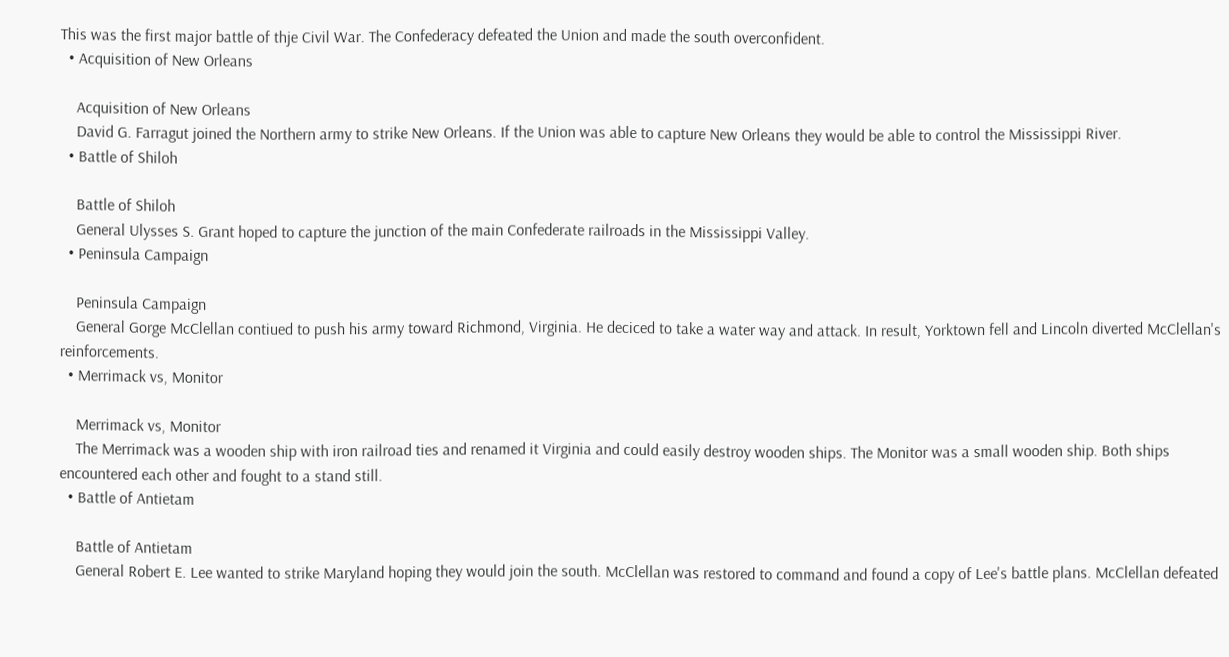This was the first major battle of thje Civil War. The Confederacy defeated the Union and made the south overconfident.
  • Acquisition of New Orleans

    Acquisition of New Orleans
    David G. Farragut joined the Northern army to strike New Orleans. If the Union was able to capture New Orleans they would be able to control the Mississippi River.
  • Battle of Shiloh

    Battle of Shiloh
    General Ulysses S. Grant hoped to capture the junction of the main Confederate railroads in the Mississippi Valley.
  • Peninsula Campaign

    Peninsula Campaign
    General Gorge McClellan contiued to push his army toward Richmond, Virginia. He deciced to take a water way and attack. In result, Yorktown fell and Lincoln diverted McClellan's reinforcements.
  • Merrimack vs, Monitor

    Merrimack vs, Monitor
    The Merrimack was a wooden ship with iron railroad ties and renamed it Virginia and could easily destroy wooden ships. The Monitor was a small wooden ship. Both ships encountered each other and fought to a stand still.
  • Battle of Antietam

    Battle of Antietam
    General Robert E. Lee wanted to strike Maryland hoping they would join the south. McClellan was restored to command and found a copy of Lee's battle plans. McClellan defeated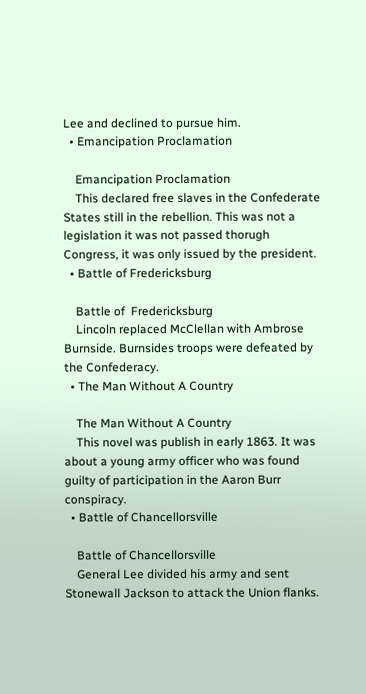Lee and declined to pursue him.
  • Emancipation Proclamation

    Emancipation Proclamation
    This declared free slaves in the Confederate States still in the rebellion. This was not a legislation it was not passed thorugh Congress, it was only issued by the president.
  • Battle of Fredericksburg

    Battle of  Fredericksburg
    Lincoln replaced McClellan with Ambrose Burnside. Burnsides troops were defeated by the Confederacy.
  • The Man Without A Country

    The Man Without A Country
    This novel was publish in early 1863. It was about a young army officer who was found guilty of participation in the Aaron Burr conspiracy.
  • Battle of Chancellorsville

    Battle of Chancellorsville
    General Lee divided his army and sent Stonewall Jackson to attack the Union flanks.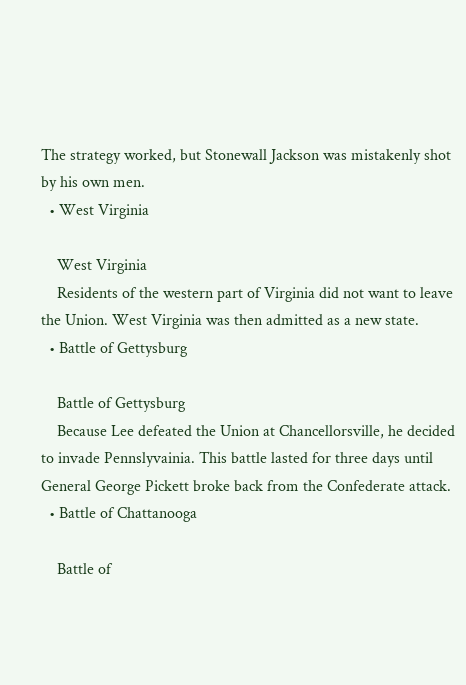The strategy worked, but Stonewall Jackson was mistakenly shot by his own men.
  • West Virginia

    West Virginia
    Residents of the western part of Virginia did not want to leave the Union. West Virginia was then admitted as a new state.
  • Battle of Gettysburg

    Battle of Gettysburg
    Because Lee defeated the Union at Chancellorsville, he decided to invade Pennslyvainia. This battle lasted for three days until General George Pickett broke back from the Confederate attack.
  • Battle of Chattanooga

    Battle of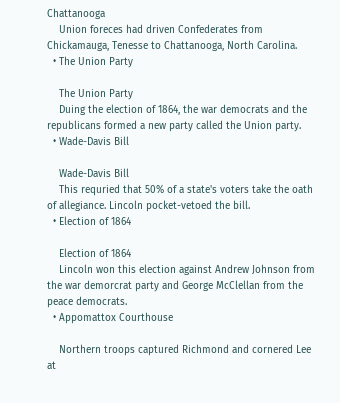Chattanooga
    Union foreces had driven Confederates from Chickamauga, Tenesse to Chattanooga, North Carolina.
  • The Union Party

    The Union Party
    Duing the election of 1864, the war democrats and the republicans formed a new party called the Union party.
  • Wade-Davis Bill

    Wade-Davis Bill
    This requried that 50% of a state's voters take the oath of allegiance. Lincoln pocket-vetoed the bill.
  • Election of 1864

    Election of 1864
    Lincoln won this election against Andrew Johnson from the war demorcrat party and George McClellan from the peace democrats.
  • Appomattox Courthouse

    Northern troops captured Richmond and cornered Lee at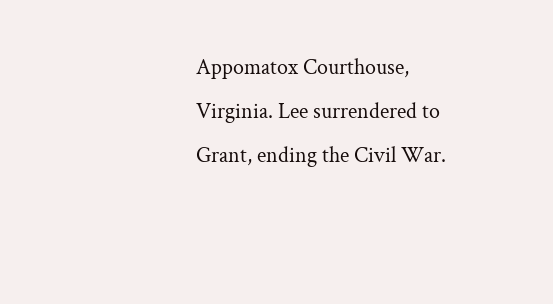Appomatox Courthouse, Virginia. Lee surrendered to Grant, ending the Civil War.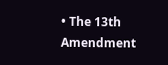• The 13th Amendment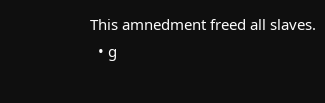This amnedment freed all slaves.
  • g